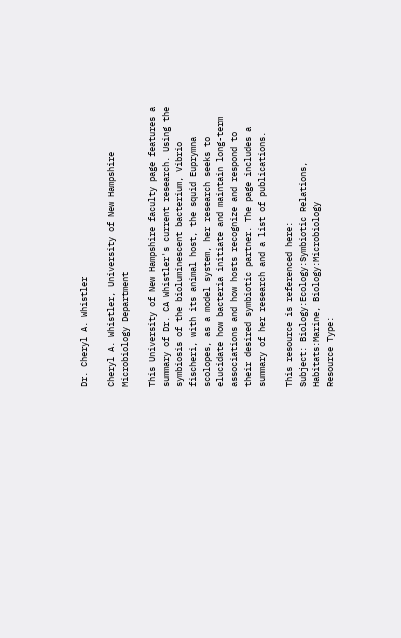Dr. Cheryl A. Whistler

Cheryl A. Whistler, University of New Hampshire Microbiology Department

This University of New Hampshire faculty page features a summary of Dr. CA Whistler's current research. Using the symbiosis of the bioluminescent bacterium, Vibrio fischeri, with its animal host, the squid Euprymna scolopes, as a model system, her research seeks to elucidate how bacteria initiate and maintain long-term associations and how hosts recognize and respond to their desired symbiotic partner. The page includes a summary of her research and a list of publications.

This resource is referenced here:
Subject: Biology:Ecology:Symbiotic Relations, Habitats:Marine, Biology:Microbiology
Resource Type: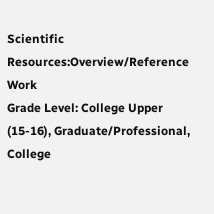Scientific Resources:Overview/Reference Work
Grade Level: College Upper (15-16), Graduate/Professional, College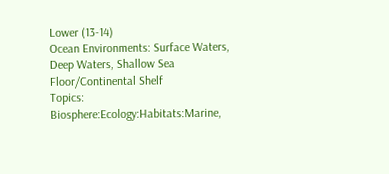Lower (13-14)
Ocean Environments: Surface Waters, Deep Waters, Shallow Sea Floor/Continental Shelf
Topics: Biosphere:Ecology:Habitats:Marine,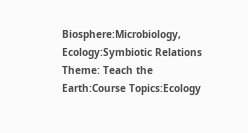Biosphere:Microbiology, Ecology:Symbiotic Relations
Theme: Teach the Earth:Course Topics:Ecology